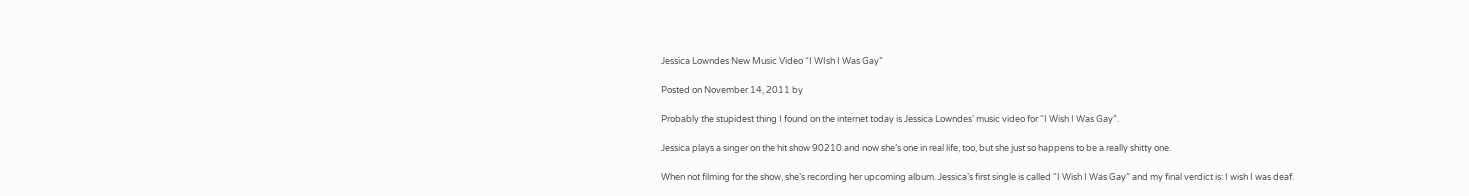Jessica Lowndes New Music Video “I WIsh I Was Gay”

Posted on November 14, 2011 by

Probably the stupidest thing I found on the internet today is Jessica Lowndes’ music video for “I Wish I Was Gay”.

Jessica plays a singer on the hit show 90210 and now she’s one in real life, too, but she just so happens to be a really shitty one.

When not filming for the show, she’s recording her upcoming album. Jessica’s first single is called “I Wish I Was Gay” and my final verdict is: I wish I was deaf.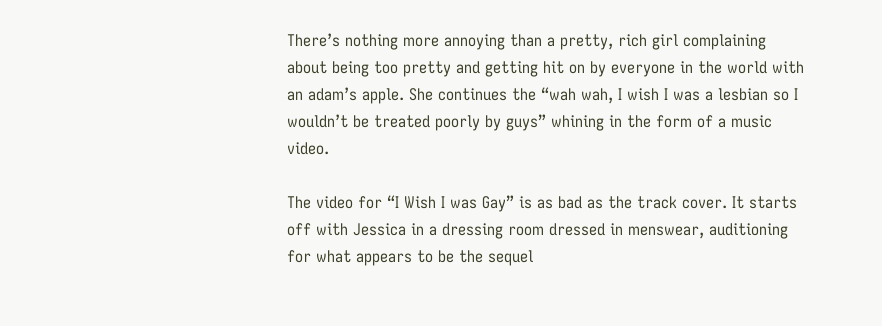There’s nothing more annoying than a pretty, rich girl complaining about being too pretty and getting hit on by everyone in the world with an adam’s apple. She continues the “wah wah, I wish I was a lesbian so I wouldn’t be treated poorly by guys” whining in the form of a music video.

The video for “I Wish I was Gay” is as bad as the track cover. It starts off with Jessica in a dressing room dressed in menswear, auditioning for what appears to be the sequel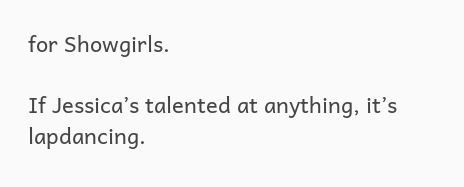for Showgirls.

If Jessica’s talented at anything, it’s lapdancing.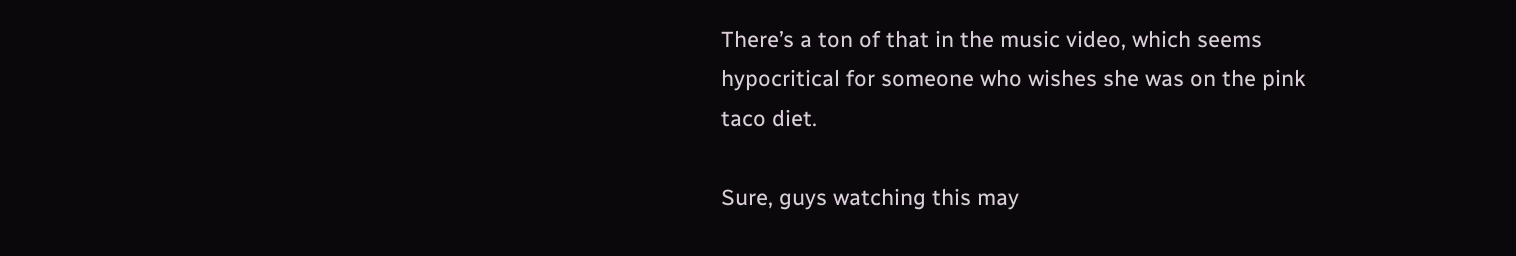There’s a ton of that in the music video, which seems hypocritical for someone who wishes she was on the pink taco diet.

Sure, guys watching this may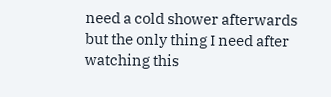need a cold shower afterwards but the only thing I need after watching this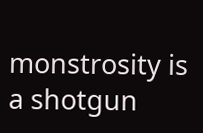monstrosity is a shotgun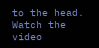to the head. Watch the video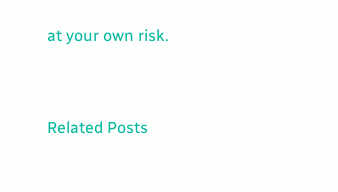at your own risk.


Related Posts